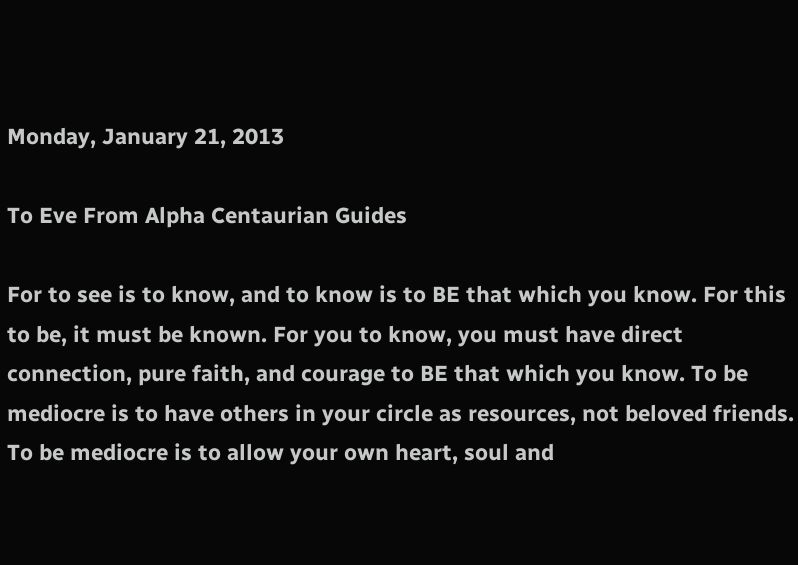Monday, January 21, 2013

To Eve From Alpha Centaurian Guides

For to see is to know, and to know is to BE that which you know. For this to be, it must be known. For you to know, you must have direct connection, pure faith, and courage to BE that which you know. To be mediocre is to have others in your circle as resources, not beloved friends. To be mediocre is to allow your own heart, soul and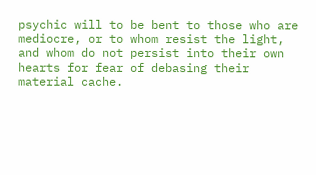psychic will to be bent to those who are mediocre, or to whom resist the light, and whom do not persist into their own hearts for fear of debasing their material cache.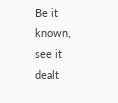Be it known, see it dealt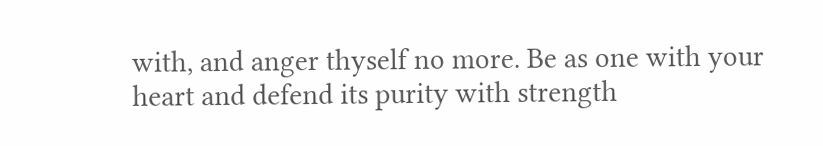with, and anger thyself no more. Be as one with your heart and defend its purity with strength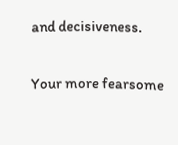and decisiveness.

Your more fearsome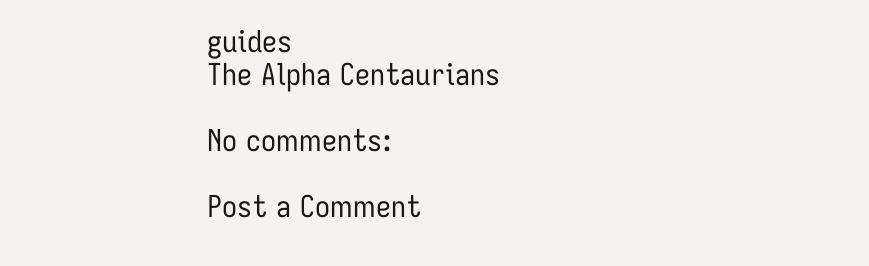guides
The Alpha Centaurians

No comments:

Post a Comment